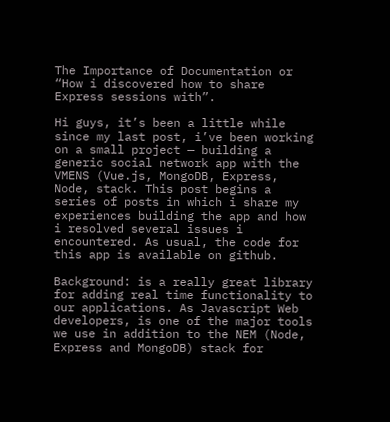The Importance of Documentation or “How i discovered how to share Express sessions with”.

Hi guys, it’s been a little while since my last post, i’ve been working on a small project — building a generic social network app with the VMENS (Vue.js, MongoDB, Express, Node, stack. This post begins a series of posts in which i share my experiences building the app and how i resolved several issues i encountered. As usual, the code for this app is available on github.

Background: is a really great library for adding real time functionality to our applications. As Javascript Web developers, is one of the major tools we use in addition to the NEM (Node, Express and MongoDB) stack for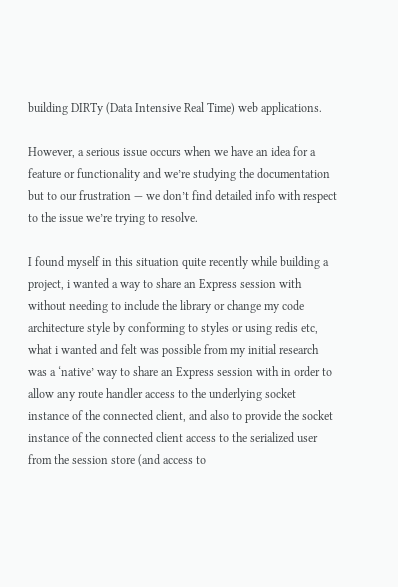building DIRTy (Data Intensive Real Time) web applications.

However, a serious issue occurs when we have an idea for a feature or functionality and we’re studying the documentation but to our frustration — we don’t find detailed info with respect to the issue we’re trying to resolve.

I found myself in this situation quite recently while building a project, i wanted a way to share an Express session with without needing to include the library or change my code architecture style by conforming to styles or using redis etc, what i wanted and felt was possible from my initial research was a ‘native’ way to share an Express session with in order to allow any route handler access to the underlying socket instance of the connected client, and also to provide the socket instance of the connected client access to the serialized user from the session store (and access to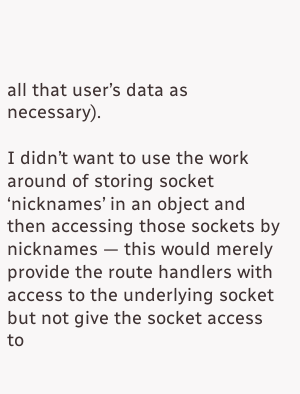all that user’s data as necessary).

I didn’t want to use the work around of storing socket ‘nicknames’ in an object and then accessing those sockets by nicknames — this would merely provide the route handlers with access to the underlying socket but not give the socket access to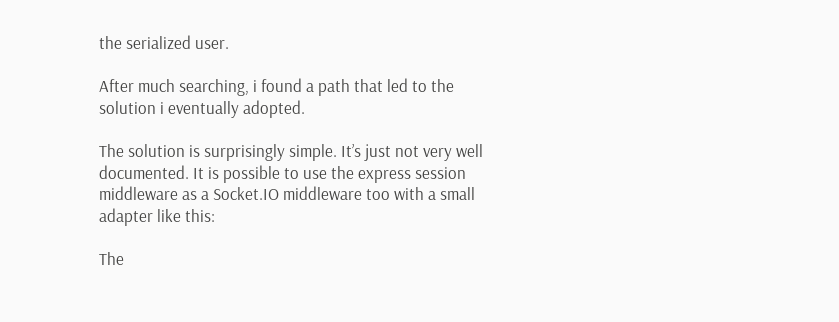the serialized user.

After much searching, i found a path that led to the solution i eventually adopted.

The solution is surprisingly simple. It’s just not very well documented. It is possible to use the express session middleware as a Socket.IO middleware too with a small adapter like this:

The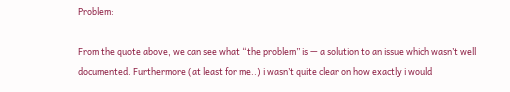Problem:

From the quote above, we can see what “the problem” is — a solution to an issue which wasn’t well documented. Furthermore (at least for me..) i wasn’t quite clear on how exactly i would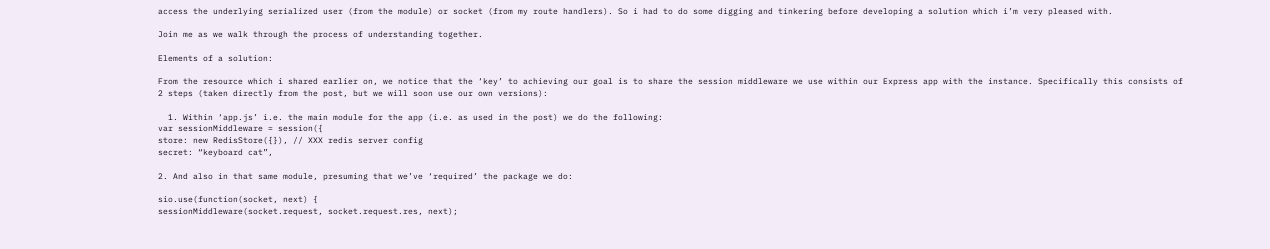access the underlying serialized user (from the module) or socket (from my route handlers). So i had to do some digging and tinkering before developing a solution which i’m very pleased with.

Join me as we walk through the process of understanding together.

Elements of a solution:

From the resource which i shared earlier on, we notice that the ‘key’ to achieving our goal is to share the session middleware we use within our Express app with the instance. Specifically this consists of 2 steps (taken directly from the post, but we will soon use our own versions):

  1. Within ‘app.js’ i.e. the main module for the app (i.e. as used in the post) we do the following:
var sessionMiddleware = session({
store: new RedisStore({}), // XXX redis server config
secret: “keyboard cat”,

2. And also in that same module, presuming that we’ve ‘required’ the package we do:

sio.use(function(socket, next) {
sessionMiddleware(socket.request, socket.request.res, next);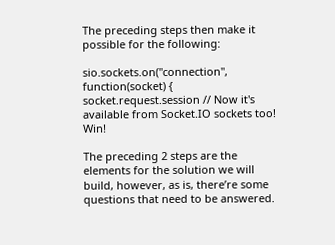The preceding steps then make it possible for the following:

sio.sockets.on("connection", function(socket) {
socket.request.session // Now it's available from Socket.IO sockets too! Win!

The preceding 2 steps are the elements for the solution we will build, however, as is, there’re some questions that need to be answered.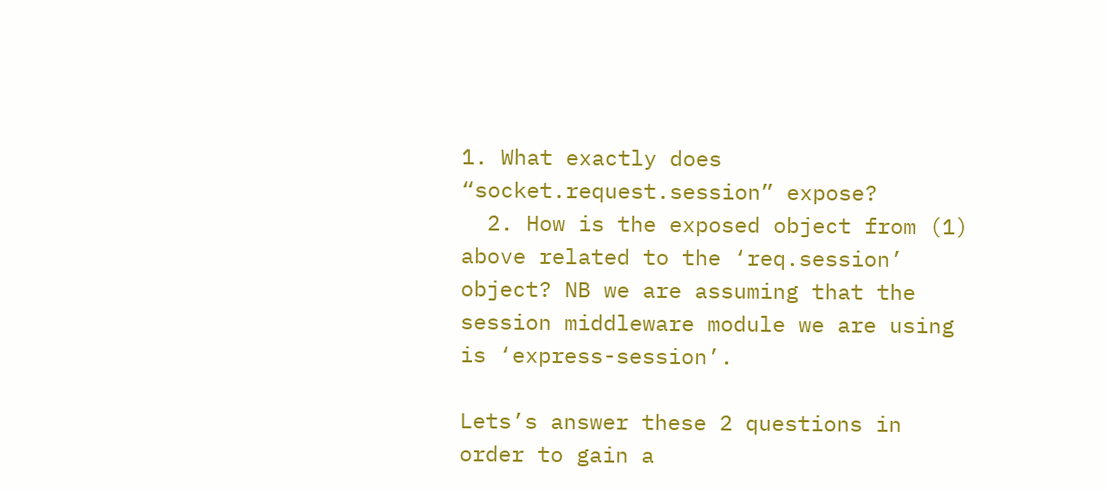1. What exactly does “socket.request.session” expose?
  2. How is the exposed object from (1) above related to the ‘req.session’ object? NB we are assuming that the session middleware module we are using is ‘express-session’.

Lets’s answer these 2 questions in order to gain a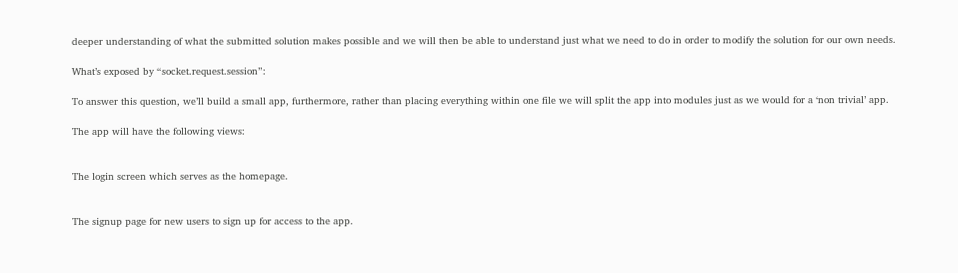deeper understanding of what the submitted solution makes possible and we will then be able to understand just what we need to do in order to modify the solution for our own needs.

What’s exposed by “socket.request.session”:

To answer this question, we’ll build a small app, furthermore, rather than placing everything within one file we will split the app into modules just as we would for a ‘non trivial’ app.

The app will have the following views:


The login screen which serves as the homepage.


The signup page for new users to sign up for access to the app.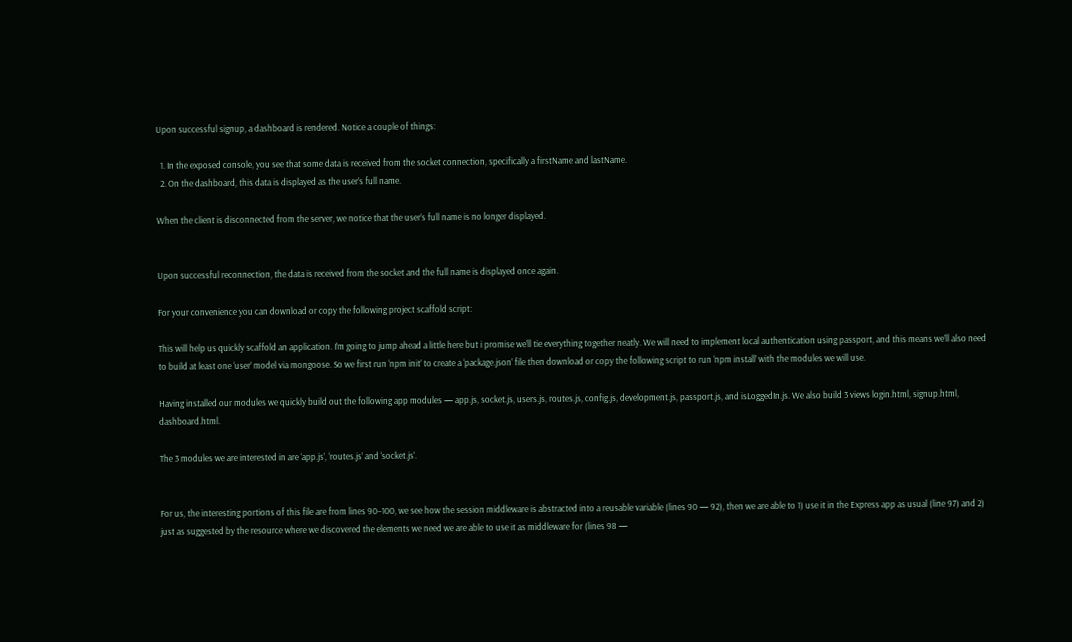Upon successful signup, a dashboard is rendered. Notice a couple of things:

  1. In the exposed console, you see that some data is received from the socket connection, specifically a firstName and lastName.
  2. On the dashboard, this data is displayed as the user’s full name.

When the client is disconnected from the server, we notice that the user’s full name is no longer displayed.


Upon successful reconnection, the data is received from the socket and the full name is displayed once again.

For your convenience you can download or copy the following project scaffold script:

This will help us quickly scaffold an application. I’m going to jump ahead a little here but i promise we’ll tie everything together neatly. We will need to implement local authentication using passport, and this means we’ll also need to build at least one ‘user’ model via mongoose. So we first run ‘npm init’ to create a ‘package.json’ file then download or copy the following script to run ‘npm install’ with the modules we will use.

Having installed our modules we quickly build out the following app modules — app.js, socket.js, users.js, routes.js, config.js, development.js, passport.js, and isLoggedIn.js. We also build 3 views login.html, signup.html, dashboard.html.

The 3 modules we are interested in are ‘app.js’, ‘routes.js’ and ‘socket.js’.


For us, the interesting portions of this file are from lines 90–100, we see how the session middleware is abstracted into a reusable variable (lines 90 — 92), then we are able to 1) use it in the Express app as usual (line 97) and 2) just as suggested by the resource where we discovered the elements we need we are able to use it as middleware for (lines 98 —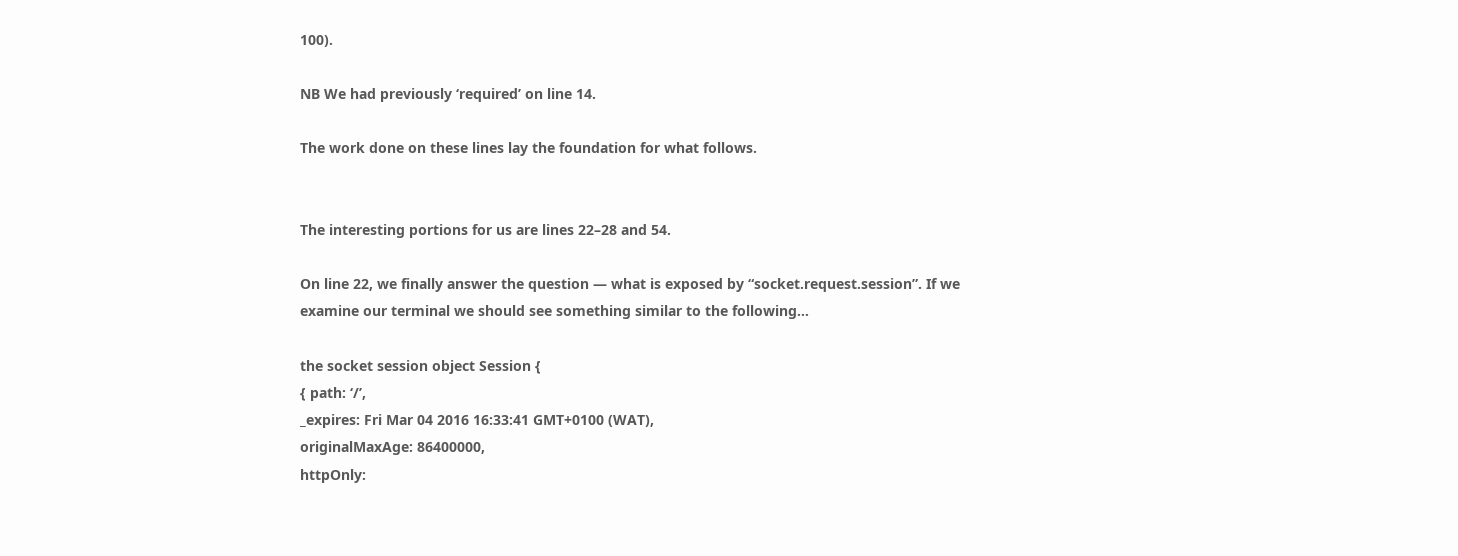100).

NB We had previously ‘required’ on line 14.

The work done on these lines lay the foundation for what follows.


The interesting portions for us are lines 22–28 and 54.

On line 22, we finally answer the question — what is exposed by “socket.request.session”. If we examine our terminal we should see something similar to the following…

the socket session object Session {
{ path: ‘/’,
_expires: Fri Mar 04 2016 16:33:41 GMT+0100 (WAT),
originalMaxAge: 86400000,
httpOnly: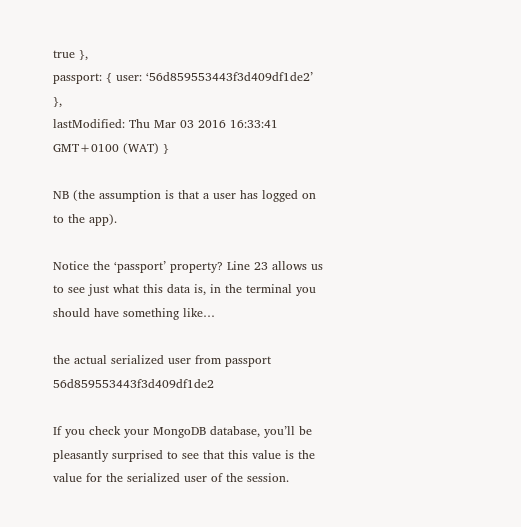true },
passport: { user: ‘56d859553443f3d409df1de2’ },
lastModified: Thu Mar 03 2016 16:33:41 GMT+0100 (WAT) }

NB (the assumption is that a user has logged on to the app).

Notice the ‘passport’ property? Line 23 allows us to see just what this data is, in the terminal you should have something like…

the actual serialized user from passport 56d859553443f3d409df1de2

If you check your MongoDB database, you’ll be pleasantly surprised to see that this value is the value for the serialized user of the session.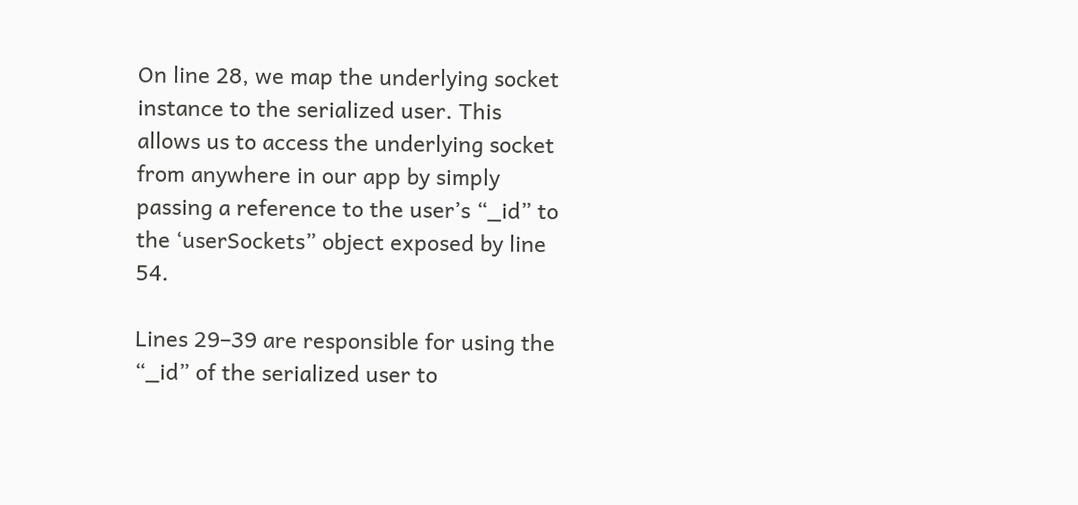On line 28, we map the underlying socket instance to the serialized user. This allows us to access the underlying socket from anywhere in our app by simply passing a reference to the user’s “_id” to the ‘userSockets” object exposed by line 54.

Lines 29–39 are responsible for using the “_id” of the serialized user to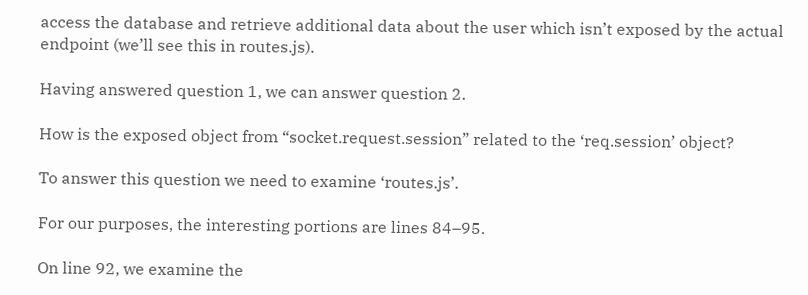access the database and retrieve additional data about the user which isn’t exposed by the actual endpoint (we’ll see this in routes.js).

Having answered question 1, we can answer question 2.

How is the exposed object from “socket.request.session” related to the ‘req.session’ object?

To answer this question we need to examine ‘routes.js’.

For our purposes, the interesting portions are lines 84–95.

On line 92, we examine the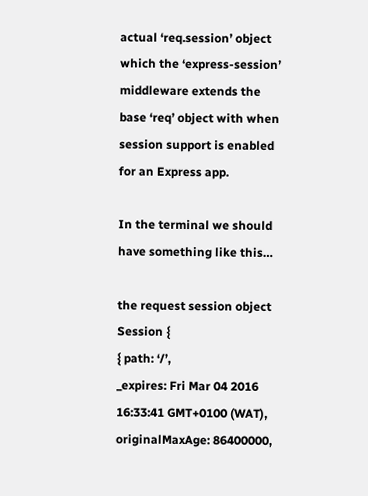actual ‘req.session’ object which the ‘express-session’ middleware extends the base ‘req’ object with when session support is enabled for an Express app.

In the terminal we should have something like this…

the request session object Session {
{ path: ‘/’,
_expires: Fri Mar 04 2016 16:33:41 GMT+0100 (WAT),
originalMaxAge: 86400000,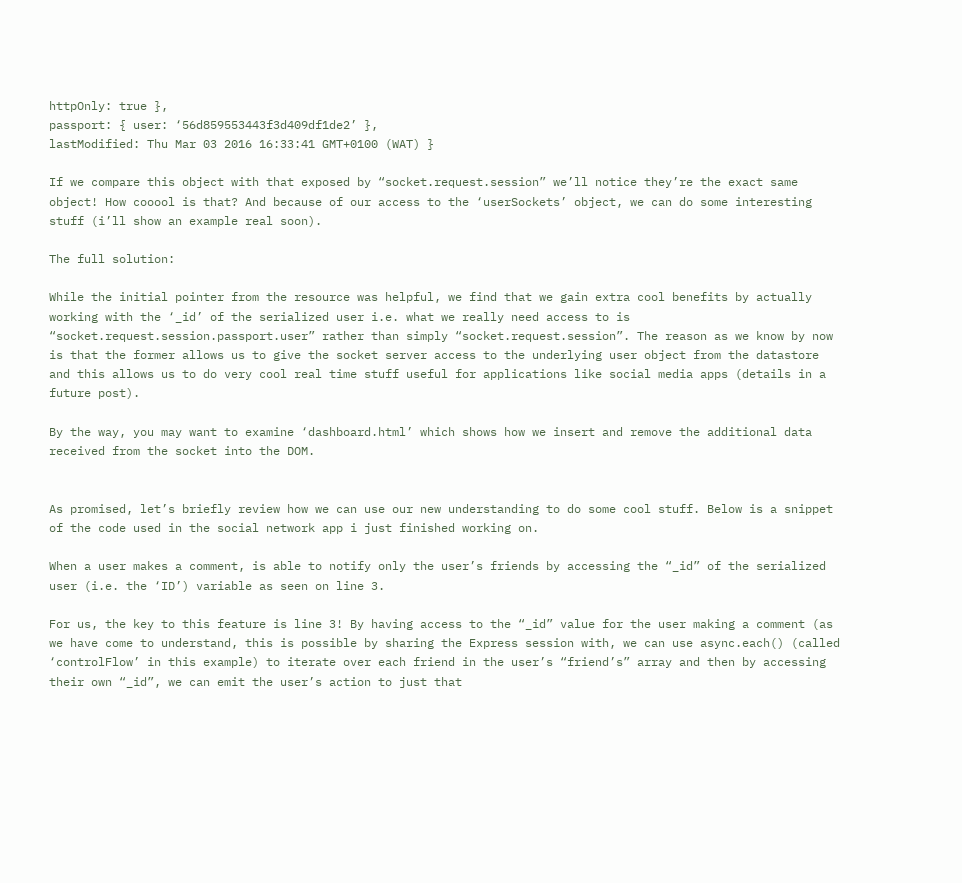httpOnly: true },
passport: { user: ‘56d859553443f3d409df1de2’ },
lastModified: Thu Mar 03 2016 16:33:41 GMT+0100 (WAT) }

If we compare this object with that exposed by “socket.request.session” we’ll notice they’re the exact same object! How cooool is that? And because of our access to the ‘userSockets’ object, we can do some interesting stuff (i’ll show an example real soon).

The full solution:

While the initial pointer from the resource was helpful, we find that we gain extra cool benefits by actually working with the ‘_id’ of the serialized user i.e. what we really need access to is “socket.request.session.passport.user” rather than simply “socket.request.session”. The reason as we know by now is that the former allows us to give the socket server access to the underlying user object from the datastore and this allows us to do very cool real time stuff useful for applications like social media apps (details in a future post).

By the way, you may want to examine ‘dashboard.html’ which shows how we insert and remove the additional data received from the socket into the DOM.


As promised, let’s briefly review how we can use our new understanding to do some cool stuff. Below is a snippet of the code used in the social network app i just finished working on.

When a user makes a comment, is able to notify only the user’s friends by accessing the “_id” of the serialized user (i.e. the ‘ID’) variable as seen on line 3.

For us, the key to this feature is line 3! By having access to the “_id” value for the user making a comment (as we have come to understand, this is possible by sharing the Express session with, we can use async.each() (called ‘controlFlow’ in this example) to iterate over each friend in the user’s “friend’s” array and then by accessing their own “_id”, we can emit the user’s action to just that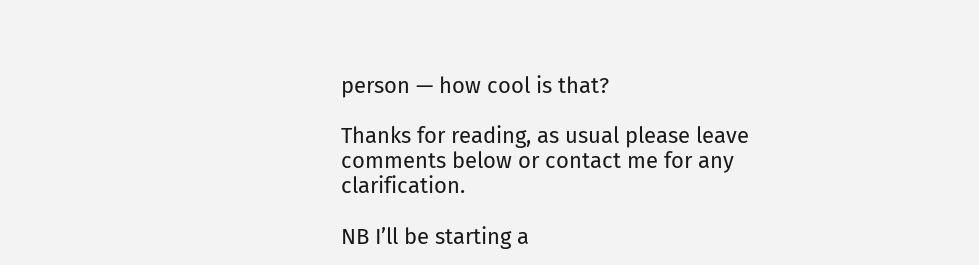person — how cool is that?

Thanks for reading, as usual please leave comments below or contact me for any clarification.

NB I’ll be starting a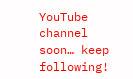YouTube channel soon… keep following!